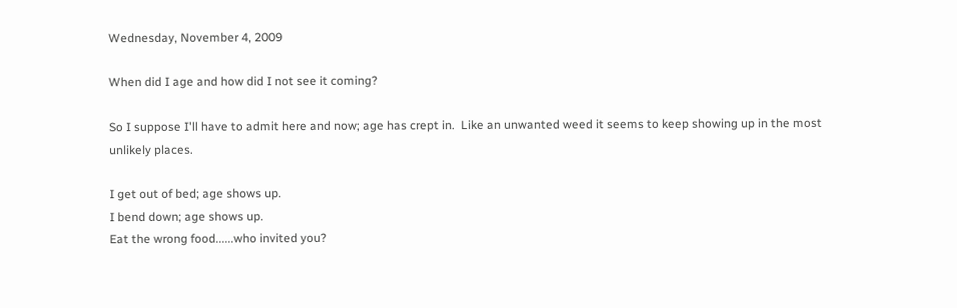Wednesday, November 4, 2009

When did I age and how did I not see it coming?

So I suppose I'll have to admit here and now; age has crept in.  Like an unwanted weed it seems to keep showing up in the most unlikely places.

I get out of bed; age shows up.
I bend down; age shows up.
Eat the wrong food......who invited you?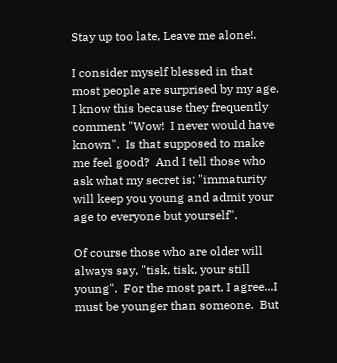Stay up too late, Leave me alone!.

I consider myself blessed in that most people are surprised by my age.  I know this because they frequently comment "Wow!  I never would have known".  Is that supposed to make me feel good?  And I tell those who ask what my secret is; "immaturity will keep you young and admit your age to everyone but yourself".

Of course those who are older will always say, "tisk, tisk, your still young".  For the most part, I agree...I must be younger than someone.  But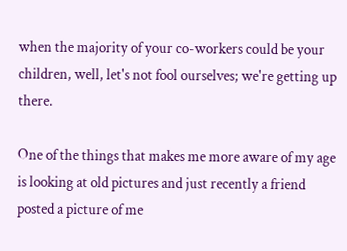when the majority of your co-workers could be your children, well, let's not fool ourselves; we're getting up there.

One of the things that makes me more aware of my age is looking at old pictures and just recently a friend posted a picture of me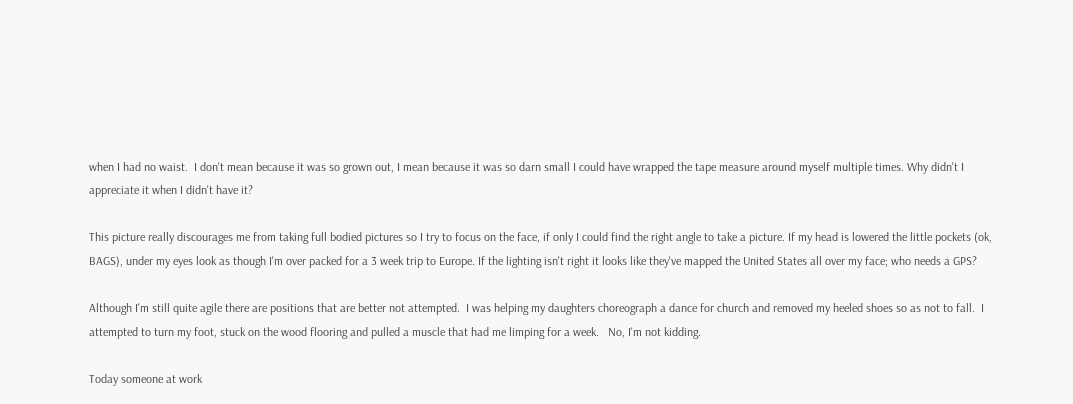when I had no waist.  I don't mean because it was so grown out, I mean because it was so darn small I could have wrapped the tape measure around myself multiple times. Why didn't I appreciate it when I didn't have it?

This picture really discourages me from taking full bodied pictures so I try to focus on the face, if only I could find the right angle to take a picture. If my head is lowered the little pockets (ok, BAGS), under my eyes look as though I'm over packed for a 3 week trip to Europe. If the lighting isn't right it looks like they've mapped the United States all over my face; who needs a GPS?

Although I'm still quite agile there are positions that are better not attempted.  I was helping my daughters choreograph a dance for church and removed my heeled shoes so as not to fall.  I attempted to turn my foot, stuck on the wood flooring and pulled a muscle that had me limping for a week.   No, I'm not kidding.

Today someone at work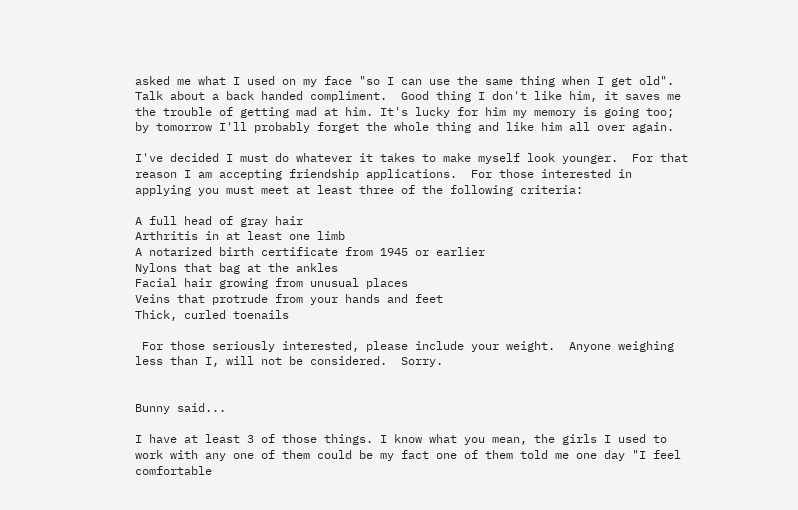asked me what I used on my face "so I can use the same thing when I get old".  Talk about a back handed compliment.  Good thing I don't like him, it saves me the trouble of getting mad at him. It's lucky for him my memory is going too; by tomorrow I'll probably forget the whole thing and like him all over again.

I've decided I must do whatever it takes to make myself look younger.  For that reason I am accepting friendship applications.  For those interested in applying you must meet at least three of the following criteria:

A full head of gray hair
Arthritis in at least one limb
A notarized birth certificate from 1945 or earlier
Nylons that bag at the ankles
Facial hair growing from unusual places
Veins that protrude from your hands and feet
Thick, curled toenails

 For those seriously interested, please include your weight.  Anyone weighing less than I, will not be considered.  Sorry.


Bunny said...

I have at least 3 of those things. I know what you mean, the girls I used to work with any one of them could be my fact one of them told me one day "I feel comfortable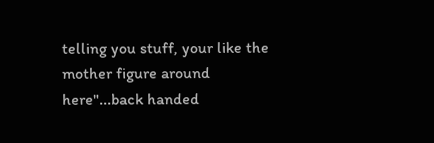telling you stuff, your like the mother figure around here"...back handed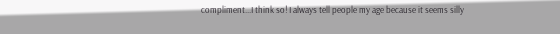compliment...I think so! I always tell people my age because it seems silly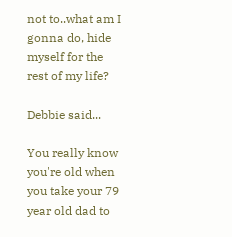not to..what am I gonna do, hide myself for the rest of my life?

Debbie said...

You really know you're old when you take your 79 year old dad to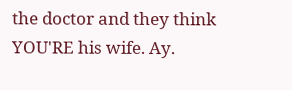the doctor and they think YOU'RE his wife. Ay.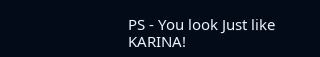PS - You look Just like KARINA!